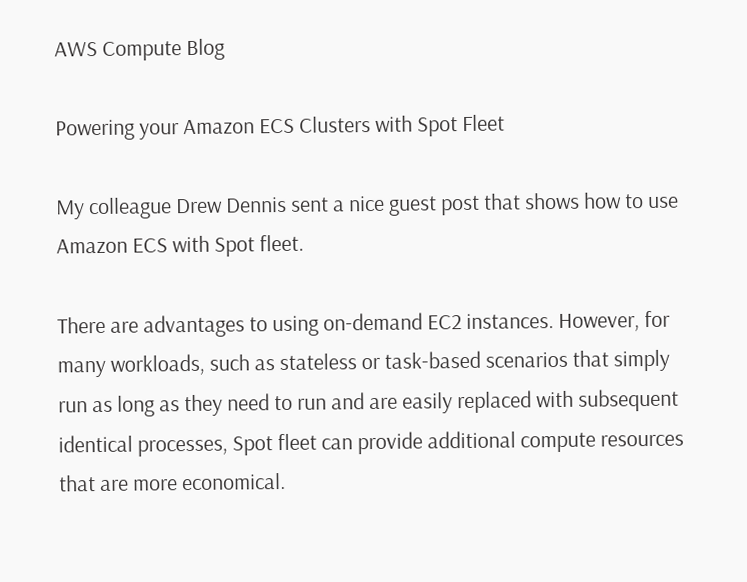AWS Compute Blog

Powering your Amazon ECS Clusters with Spot Fleet

My colleague Drew Dennis sent a nice guest post that shows how to use Amazon ECS with Spot fleet.

There are advantages to using on-demand EC2 instances. However, for many workloads, such as stateless or task-based scenarios that simply run as long as they need to run and are easily replaced with subsequent identical processes, Spot fleet can provide additional compute resources that are more economical.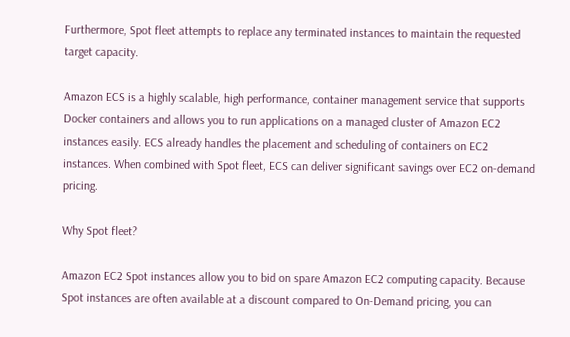Furthermore, Spot fleet attempts to replace any terminated instances to maintain the requested target capacity.

Amazon ECS is a highly scalable, high performance, container management service that supports Docker containers and allows you to run applications on a managed cluster of Amazon EC2 instances easily. ECS already handles the placement and scheduling of containers on EC2 instances. When combined with Spot fleet, ECS can deliver significant savings over EC2 on-demand pricing.

Why Spot fleet?

Amazon EC2 Spot instances allow you to bid on spare Amazon EC2 computing capacity. Because Spot instances are often available at a discount compared to On-Demand pricing, you can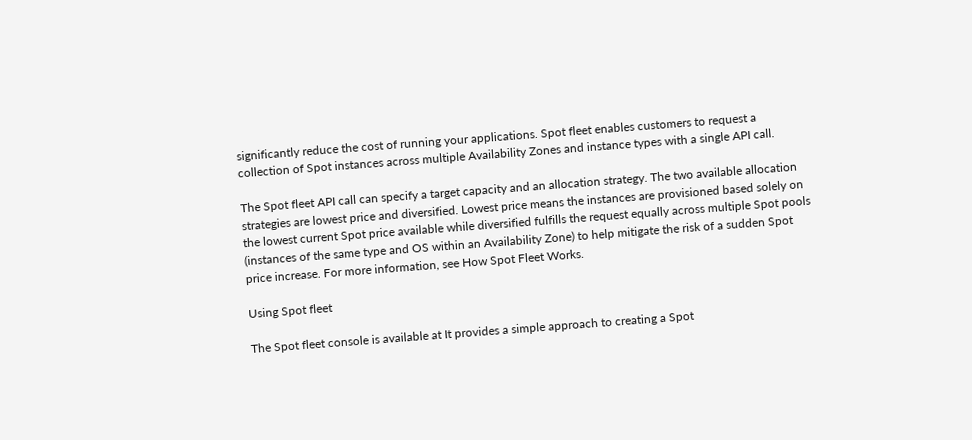significantly reduce the cost of running your applications. Spot fleet enables customers to request a collection of Spot instances across multiple Availability Zones and instance types with a single API call.

The Spot fleet API call can specify a target capacity and an allocation strategy. The two available allocation strategies are lowest price and diversified. Lowest price means the instances are provisioned based solely on the lowest current Spot price available while diversified fulfills the request equally across multiple Spot pools (instances of the same type and OS within an Availability Zone) to help mitigate the risk of a sudden Spot price increase. For more information, see How Spot Fleet Works.

Using Spot fleet

The Spot fleet console is available at It provides a simple approach to creating a Spot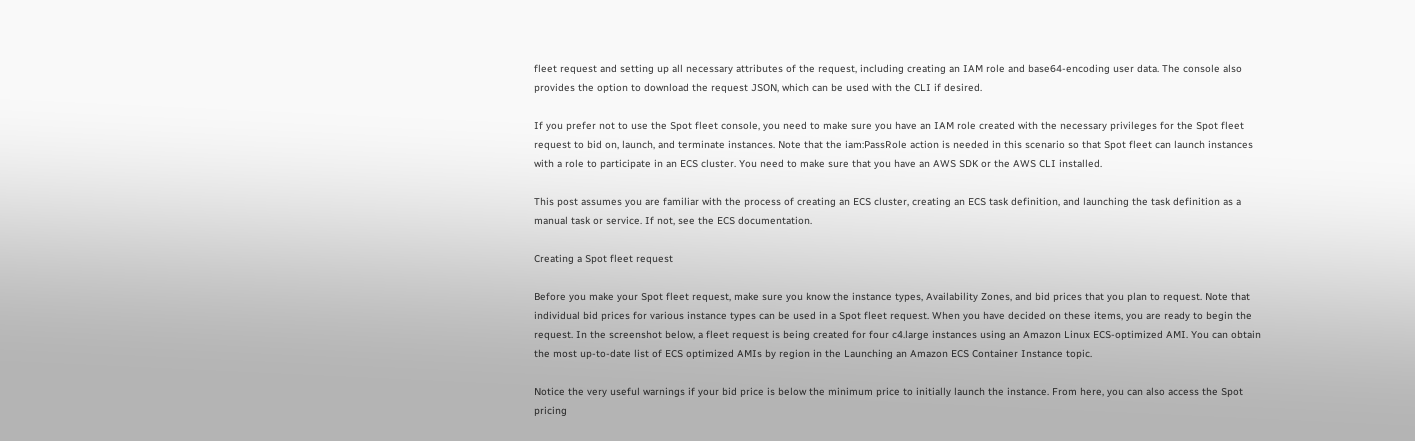fleet request and setting up all necessary attributes of the request, including creating an IAM role and base64-encoding user data. The console also provides the option to download the request JSON, which can be used with the CLI if desired.

If you prefer not to use the Spot fleet console, you need to make sure you have an IAM role created with the necessary privileges for the Spot fleet request to bid on, launch, and terminate instances. Note that the iam:PassRole action is needed in this scenario so that Spot fleet can launch instances with a role to participate in an ECS cluster. You need to make sure that you have an AWS SDK or the AWS CLI installed.

This post assumes you are familiar with the process of creating an ECS cluster, creating an ECS task definition, and launching the task definition as a manual task or service. If not, see the ECS documentation.

Creating a Spot fleet request

Before you make your Spot fleet request, make sure you know the instance types, Availability Zones, and bid prices that you plan to request. Note that individual bid prices for various instance types can be used in a Spot fleet request. When you have decided on these items, you are ready to begin the request. In the screenshot below, a fleet request is being created for four c4.large instances using an Amazon Linux ECS-optimized AMI. You can obtain the most up-to-date list of ECS optimized AMIs by region in the Launching an Amazon ECS Container Instance topic.

Notice the very useful warnings if your bid price is below the minimum price to initially launch the instance. From here, you can also access the Spot pricing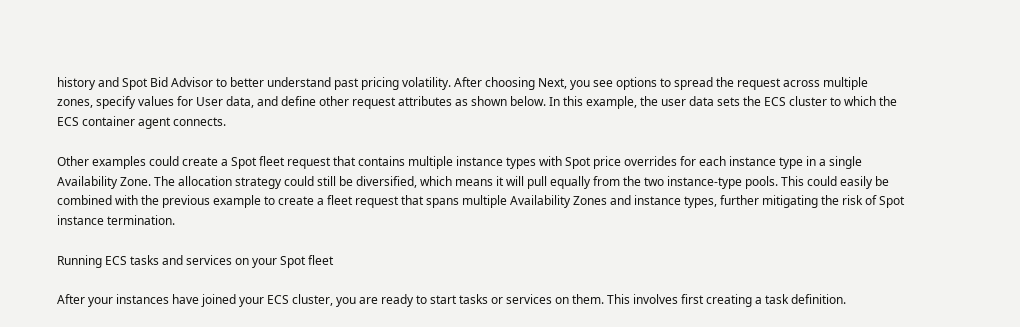history and Spot Bid Advisor to better understand past pricing volatility. After choosing Next, you see options to spread the request across multiple zones, specify values for User data, and define other request attributes as shown below. In this example, the user data sets the ECS cluster to which the ECS container agent connects.

Other examples could create a Spot fleet request that contains multiple instance types with Spot price overrides for each instance type in a single Availability Zone. The allocation strategy could still be diversified, which means it will pull equally from the two instance-type pools. This could easily be combined with the previous example to create a fleet request that spans multiple Availability Zones and instance types, further mitigating the risk of Spot instance termination.

Running ECS tasks and services on your Spot fleet

After your instances have joined your ECS cluster, you are ready to start tasks or services on them. This involves first creating a task definition.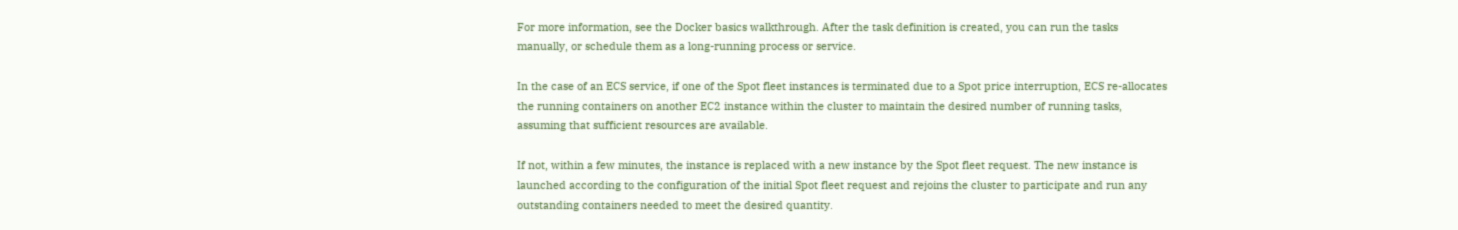For more information, see the Docker basics walkthrough. After the task definition is created, you can run the tasks manually, or schedule them as a long-running process or service.

In the case of an ECS service, if one of the Spot fleet instances is terminated due to a Spot price interruption, ECS re-allocates the running containers on another EC2 instance within the cluster to maintain the desired number of running tasks, assuming that sufficient resources are available.

If not, within a few minutes, the instance is replaced with a new instance by the Spot fleet request. The new instance is launched according to the configuration of the initial Spot fleet request and rejoins the cluster to participate and run any outstanding containers needed to meet the desired quantity.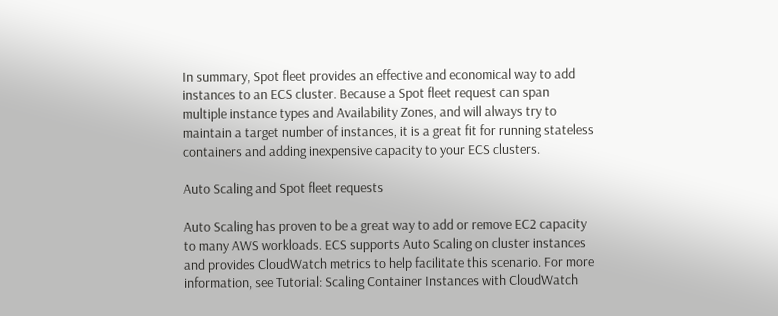In summary, Spot fleet provides an effective and economical way to add instances to an ECS cluster. Because a Spot fleet request can span multiple instance types and Availability Zones, and will always try to maintain a target number of instances, it is a great fit for running stateless containers and adding inexpensive capacity to your ECS clusters.

Auto Scaling and Spot fleet requests

Auto Scaling has proven to be a great way to add or remove EC2 capacity to many AWS workloads. ECS supports Auto Scaling on cluster instances and provides CloudWatch metrics to help facilitate this scenario. For more information, see Tutorial: Scaling Container Instances with CloudWatch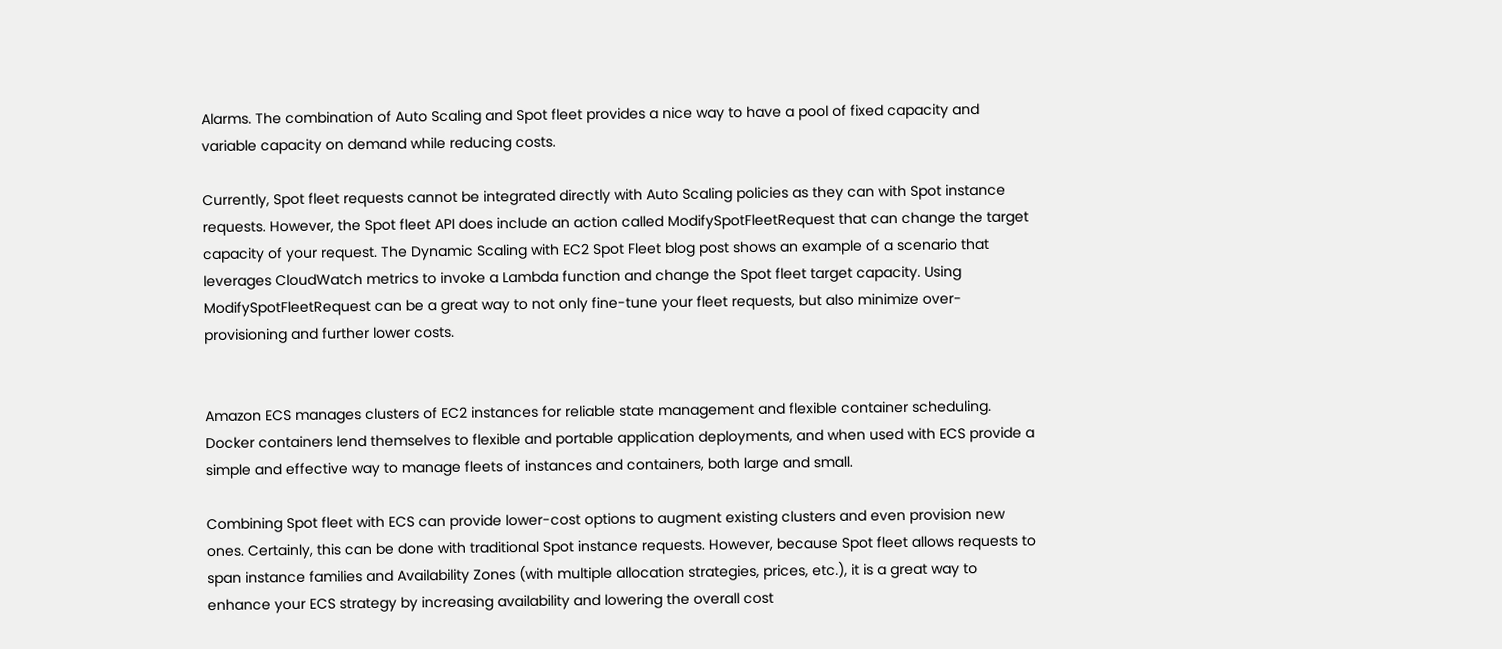Alarms. The combination of Auto Scaling and Spot fleet provides a nice way to have a pool of fixed capacity and variable capacity on demand while reducing costs.

Currently, Spot fleet requests cannot be integrated directly with Auto Scaling policies as they can with Spot instance requests. However, the Spot fleet API does include an action called ModifySpotFleetRequest that can change the target capacity of your request. The Dynamic Scaling with EC2 Spot Fleet blog post shows an example of a scenario that leverages CloudWatch metrics to invoke a Lambda function and change the Spot fleet target capacity. Using ModifySpotFleetRequest can be a great way to not only fine-tune your fleet requests, but also minimize over-provisioning and further lower costs.


Amazon ECS manages clusters of EC2 instances for reliable state management and flexible container scheduling. Docker containers lend themselves to flexible and portable application deployments, and when used with ECS provide a simple and effective way to manage fleets of instances and containers, both large and small.

Combining Spot fleet with ECS can provide lower-cost options to augment existing clusters and even provision new ones. Certainly, this can be done with traditional Spot instance requests. However, because Spot fleet allows requests to span instance families and Availability Zones (with multiple allocation strategies, prices, etc.), it is a great way to enhance your ECS strategy by increasing availability and lowering the overall cost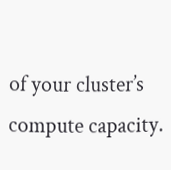of your cluster’s compute capacity.